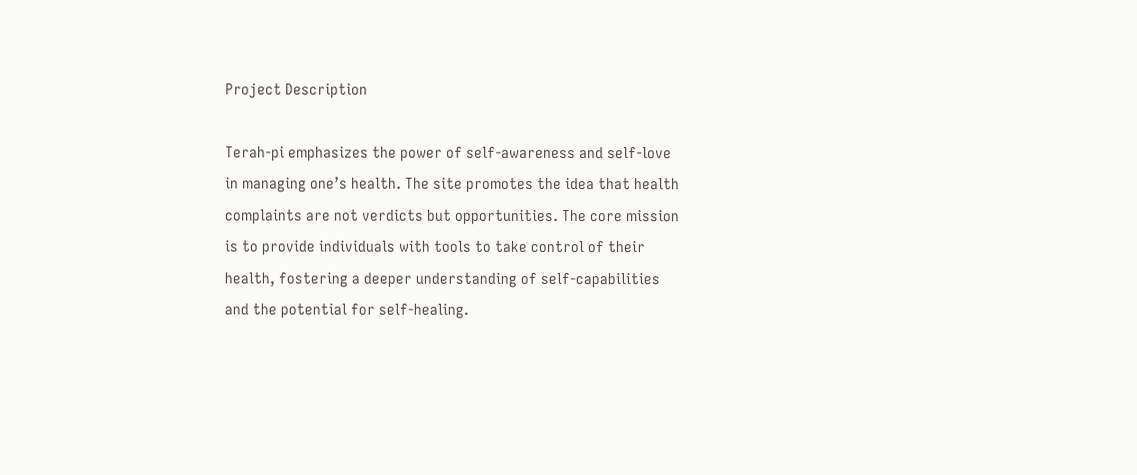Project Description

Terah-pi emphasizes the power of self-awareness and self-love in managing one’s health. The site promotes the idea that health complaints are not verdicts but opportunities. The core mission is to provide individuals with tools to take control of their health, fostering a deeper understanding of self-capabilities and the potential for self-healing.